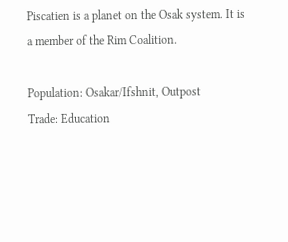Piscatien is a planet on the Osak system. It is a member of the Rim Coalition.

Population: Osakar/Ifshnit, Outpost
Trade: Education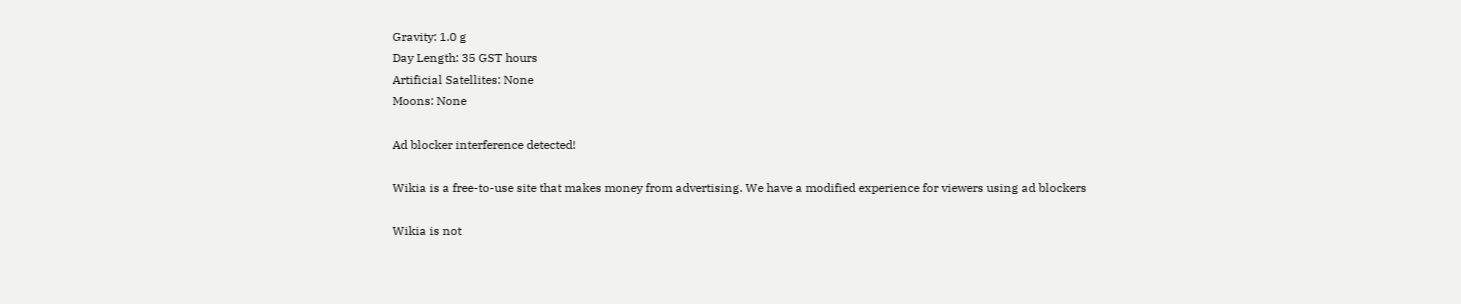Gravity: 1.0 g
Day Length: 35 GST hours
Artificial Satellites: None
Moons: None

Ad blocker interference detected!

Wikia is a free-to-use site that makes money from advertising. We have a modified experience for viewers using ad blockers

Wikia is not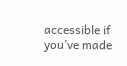accessible if you’ve made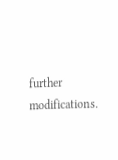further modifications.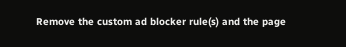Remove the custom ad blocker rule(s) and the page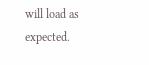will load as expected.